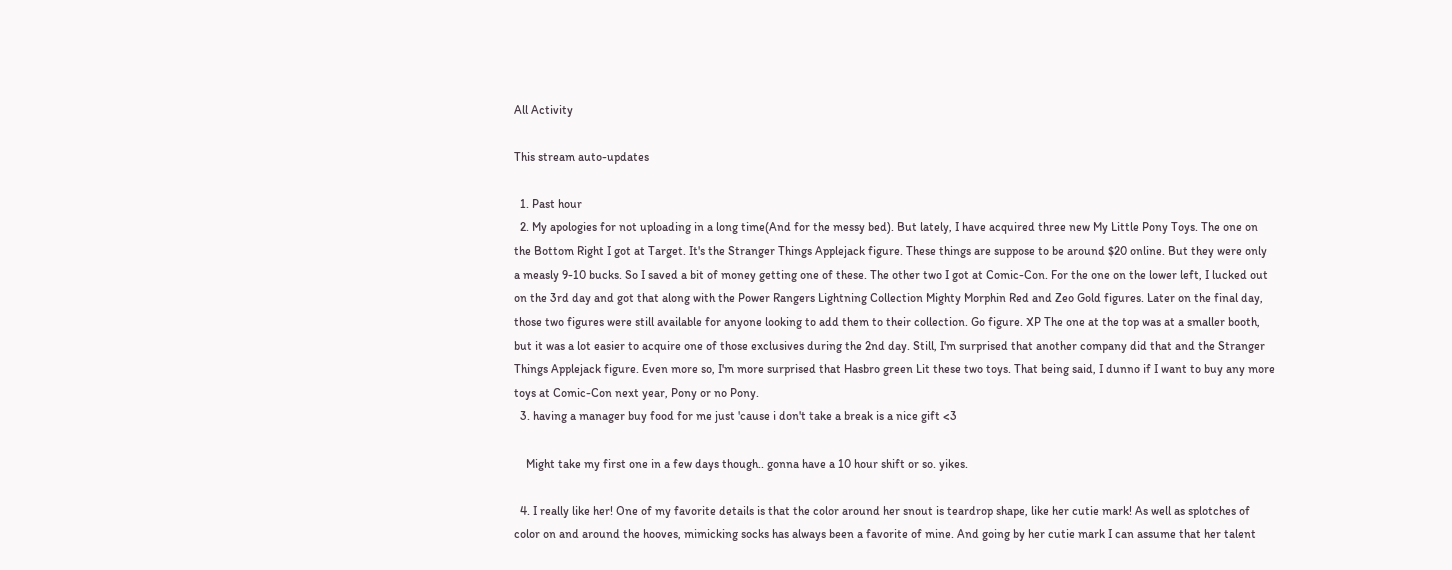All Activity

This stream auto-updates

  1. Past hour
  2. My apologies for not uploading in a long time(And for the messy bed). But lately, I have acquired three new My Little Pony Toys. The one on the Bottom Right I got at Target. It's the Stranger Things Applejack figure. These things are suppose to be around $20 online. But they were only a measly 9-10 bucks. So I saved a bit of money getting one of these. The other two I got at Comic-Con. For the one on the lower left, I lucked out on the 3rd day and got that along with the Power Rangers Lightning Collection Mighty Morphin Red and Zeo Gold figures. Later on the final day, those two figures were still available for anyone looking to add them to their collection. Go figure. XP The one at the top was at a smaller booth, but it was a lot easier to acquire one of those exclusives during the 2nd day. Still, I'm surprised that another company did that and the Stranger Things Applejack figure. Even more so, I'm more surprised that Hasbro green Lit these two toys. That being said, I dunno if I want to buy any more toys at Comic-Con next year, Pony or no Pony.
  3. having a manager buy food for me just 'cause i don't take a break is a nice gift <3

    Might take my first one in a few days though.. gonna have a 10 hour shift or so. yikes.

  4. I really like her! One of my favorite details is that the color around her snout is teardrop shape, like her cutie mark! As well as splotches of color on and around the hooves, mimicking socks has always been a favorite of mine. And going by her cutie mark I can assume that her talent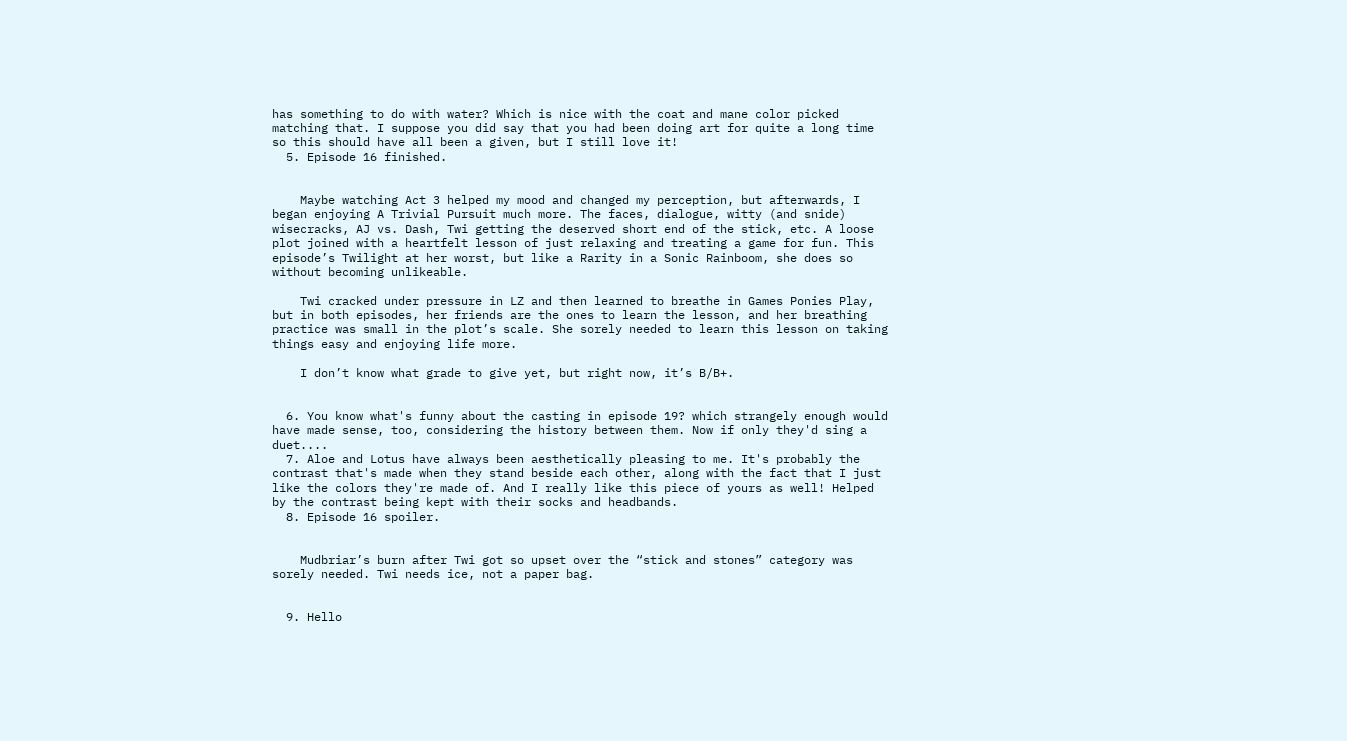has something to do with water? Which is nice with the coat and mane color picked matching that. I suppose you did say that you had been doing art for quite a long time so this should have all been a given, but I still love it!
  5. Episode 16 finished.


    Maybe watching Act 3 helped my mood and changed my perception, but afterwards, I began enjoying A Trivial Pursuit much more. The faces, dialogue, witty (and snide) wisecracks, AJ vs. Dash, Twi getting the deserved short end of the stick, etc. A loose plot joined with a heartfelt lesson of just relaxing and treating a game for fun. This episode’s Twilight at her worst, but like a Rarity in a Sonic Rainboom, she does so without becoming unlikeable.

    Twi cracked under pressure in LZ and then learned to breathe in Games Ponies Play, but in both episodes, her friends are the ones to learn the lesson, and her breathing practice was small in the plot’s scale. She sorely needed to learn this lesson on taking things easy and enjoying life more.

    I don’t know what grade to give yet, but right now, it’s B/B+.


  6. You know what's funny about the casting in episode 19? which strangely enough would have made sense, too, considering the history between them. Now if only they'd sing a duet....
  7. Aloe and Lotus have always been aesthetically pleasing to me. It's probably the contrast that's made when they stand beside each other, along with the fact that I just like the colors they're made of. And I really like this piece of yours as well! Helped by the contrast being kept with their socks and headbands.
  8. Episode 16 spoiler.


    Mudbriar’s burn after Twi got so upset over the “stick and stones” category was sorely needed. Twi needs ice, not a paper bag.


  9. Hello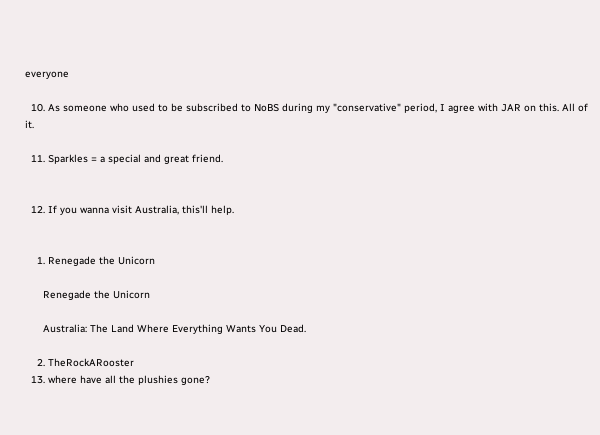everyone

  10. As someone who used to be subscribed to NoBS during my "conservative" period, I agree with JAR on this. All of it.

  11. Sparkles = a special and great friend.


  12. If you wanna visit Australia, this'll help.


    1. Renegade the Unicorn

      Renegade the Unicorn

      Australia: The Land Where Everything Wants You Dead.

    2. TheRockARooster
  13. where have all the plushies gone?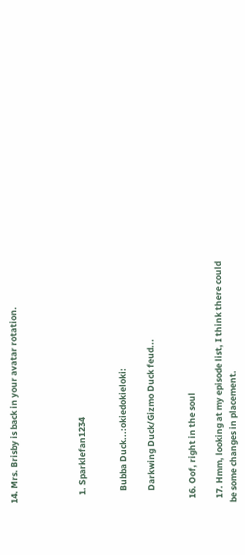14. Mrs. Brisby is back in your avatar rotation.




    1. Sparklefan1234


      Bubba Duck...:okiedokieloki:

      Darkwing Duck/Gizmo Duck feud...


  16. Oof, right in the soul

  17. Hmm, looking at my episode list, I think there could be some changes in placement.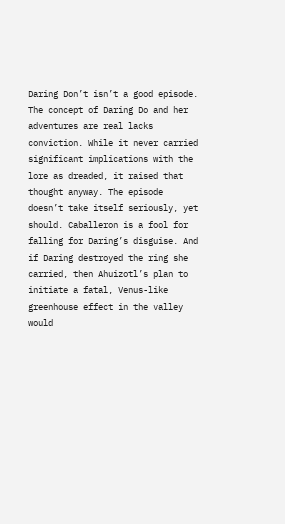Daring Don’t isn’t a good episode. The concept of Daring Do and her adventures are real lacks conviction. While it never carried significant implications with the lore as dreaded, it raised that thought anyway. The episode doesn’t take itself seriously, yet should. Caballeron is a fool for falling for Daring’s disguise. And if Daring destroyed the ring she carried, then Ahuizotl’s plan to initiate a fatal, Venus-like greenhouse effect in the valley would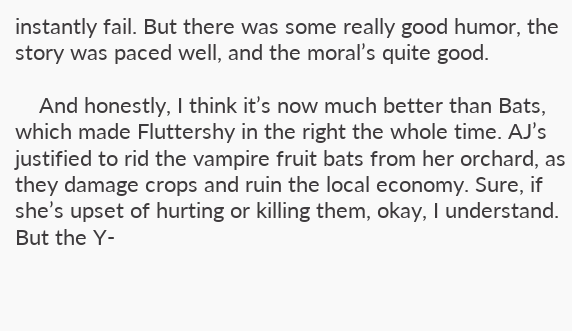instantly fail. But there was some really good humor, the story was paced well, and the moral’s quite good.

    And honestly, I think it’s now much better than Bats, which made Fluttershy in the right the whole time. AJ’s justified to rid the vampire fruit bats from her orchard, as they damage crops and ruin the local economy. Sure, if she’s upset of hurting or killing them, okay, I understand. But the Y-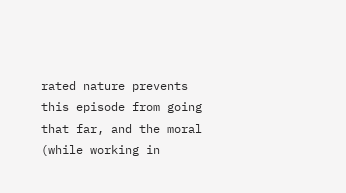rated nature prevents this episode from going that far, and the moral (while working in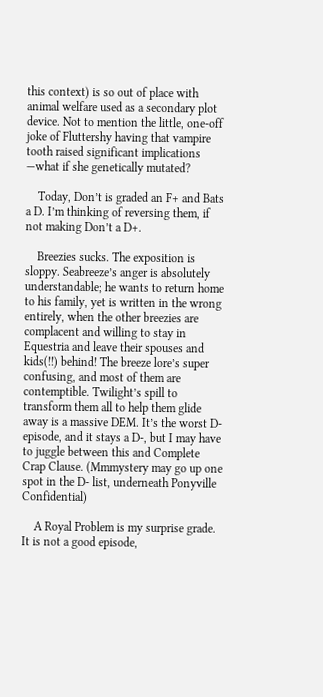this context) is so out of place with animal welfare used as a secondary plot device. Not to mention the little, one-off joke of Fluttershy having that vampire tooth raised significant implications —what if she genetically mutated?

    Today, Don’t is graded an F+ and Bats a D. I’m thinking of reversing them, if not making Don’t a D+.

    Breezies sucks. The exposition is sloppy. Seabreeze’s anger is absolutely understandable; he wants to return home to his family, yet is written in the wrong entirely, when the other breezies are complacent and willing to stay in Equestria and leave their spouses and kids(!!) behind! The breeze lore’s super confusing, and most of them are contemptible. Twilight’s spill to transform them all to help them glide away is a massive DEM. It’s the worst D- episode, and it stays a D-, but I may have to juggle between this and Complete Crap Clause. (Mmmystery may go up one spot in the D- list, underneath Ponyville Confidential)

    A Royal Problem is my surprise grade. It is not a good episode,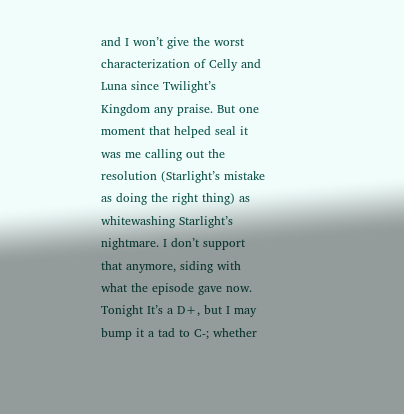and I won’t give the worst characterization of Celly and Luna since Twilight’s Kingdom any praise. But one moment that helped seal it was me calling out the resolution (Starlight’s mistake as doing the right thing) as whitewashing Starlight’s nightmare. I don’t support that anymore, siding with what the episode gave now. Tonight It’s a D+, but I may bump it a tad to C-; whether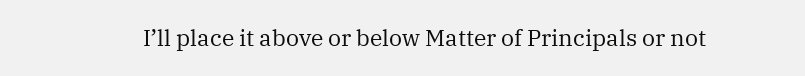I’ll place it above or below Matter of Principals or not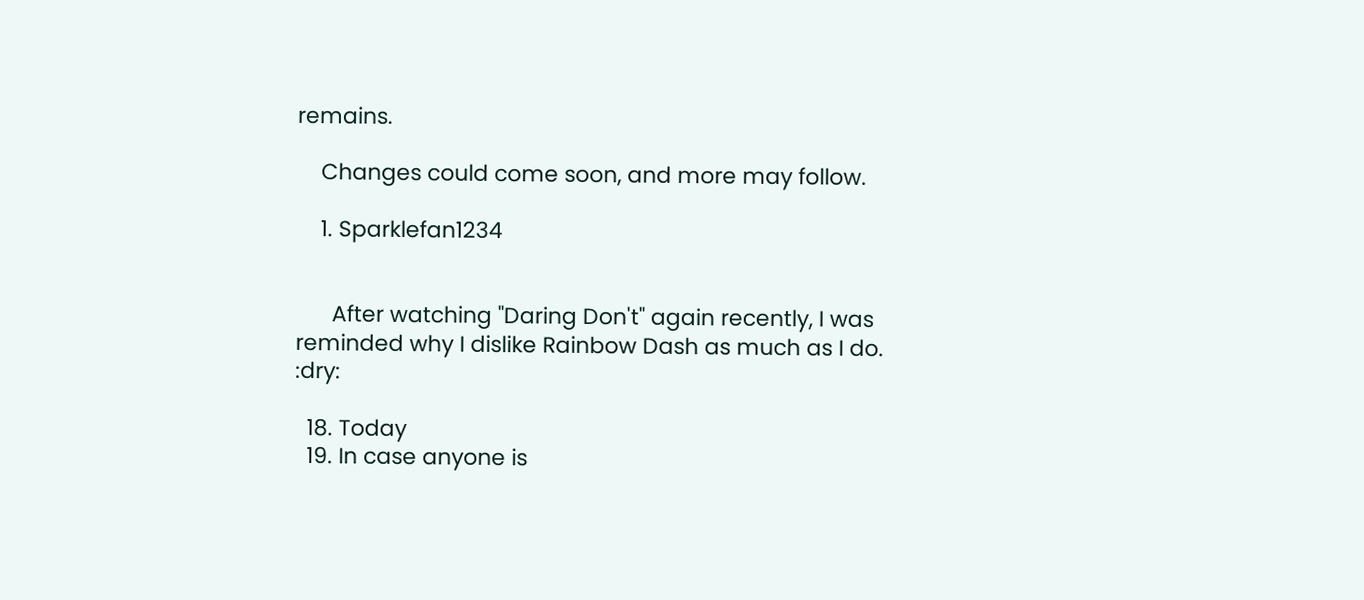remains.

    Changes could come soon, and more may follow.

    1. Sparklefan1234


      After watching "Daring Don't" again recently, I was reminded why I dislike Rainbow Dash as much as I do. :dry:

  18. Today
  19. In case anyone is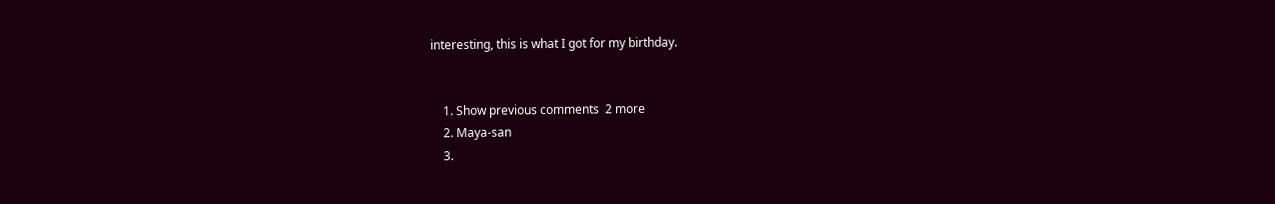interesting, this is what I got for my birthday.


    1. Show previous comments  2 more
    2. Maya-san
    3.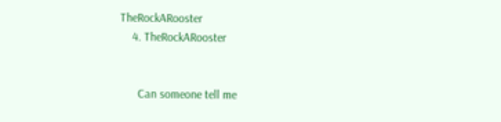TheRockARooster
    4. TheRockARooster


      Can someone tell me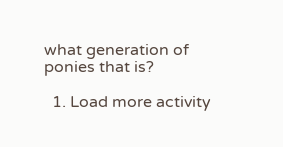what generation of ponies that is?

  1. Load more activity